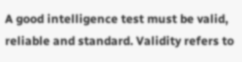A good intelligence test must be valid, reliable and standard. Validity refers to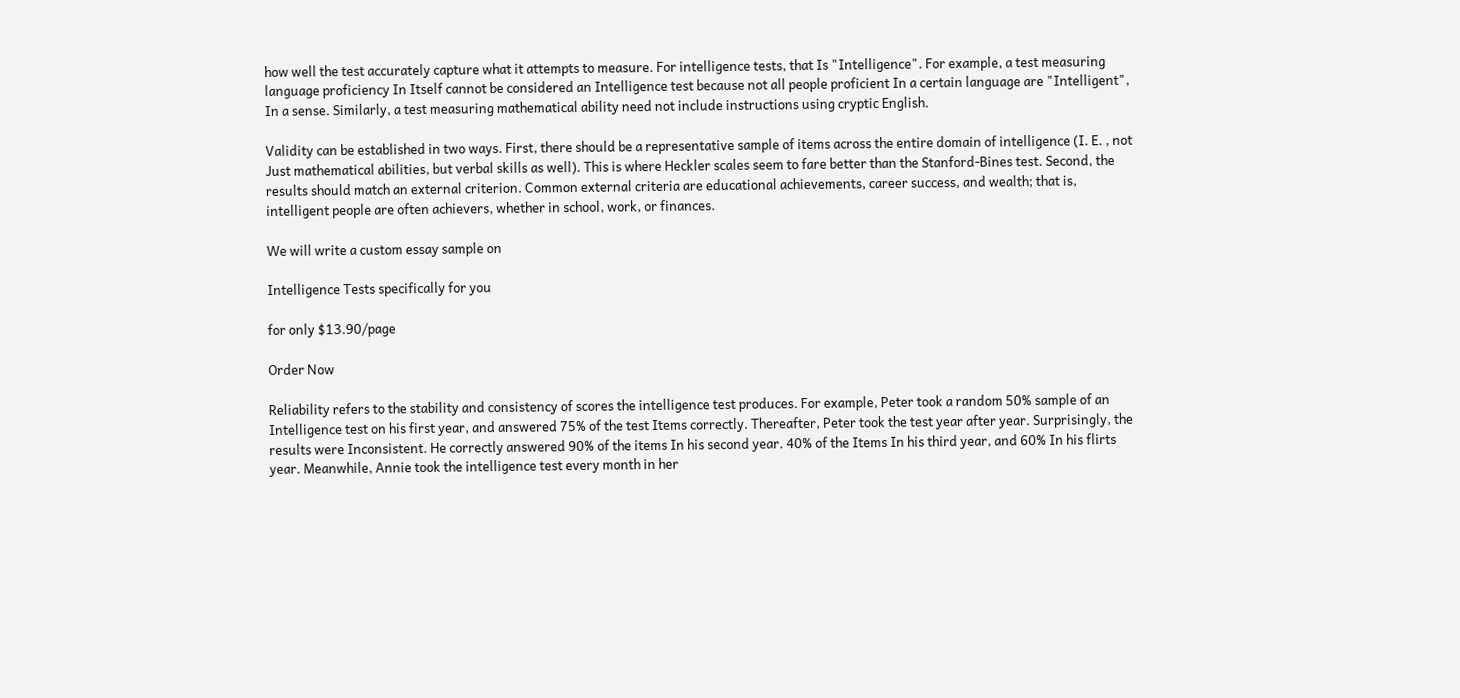how well the test accurately capture what it attempts to measure. For intelligence tests, that Is "Intelligence". For example, a test measuring language proficiency In Itself cannot be considered an Intelligence test because not all people proficient In a certain language are "Intelligent", In a sense. Similarly, a test measuring mathematical ability need not include instructions using cryptic English.

Validity can be established in two ways. First, there should be a representative sample of items across the entire domain of intelligence (I. E. , not Just mathematical abilities, but verbal skills as well). This is where Heckler scales seem to fare better than the Stanford-Bines test. Second, the results should match an external criterion. Common external criteria are educational achievements, career success, and wealth; that is, intelligent people are often achievers, whether in school, work, or finances.

We will write a custom essay sample on

Intelligence Tests specifically for you

for only $13.90/page

Order Now

Reliability refers to the stability and consistency of scores the intelligence test produces. For example, Peter took a random 50% sample of an Intelligence test on his first year, and answered 75% of the test Items correctly. Thereafter, Peter took the test year after year. Surprisingly, the results were Inconsistent. He correctly answered 90% of the items In his second year. 40% of the Items In his third year, and 60% In his flirts year. Meanwhile, Annie took the intelligence test every month in her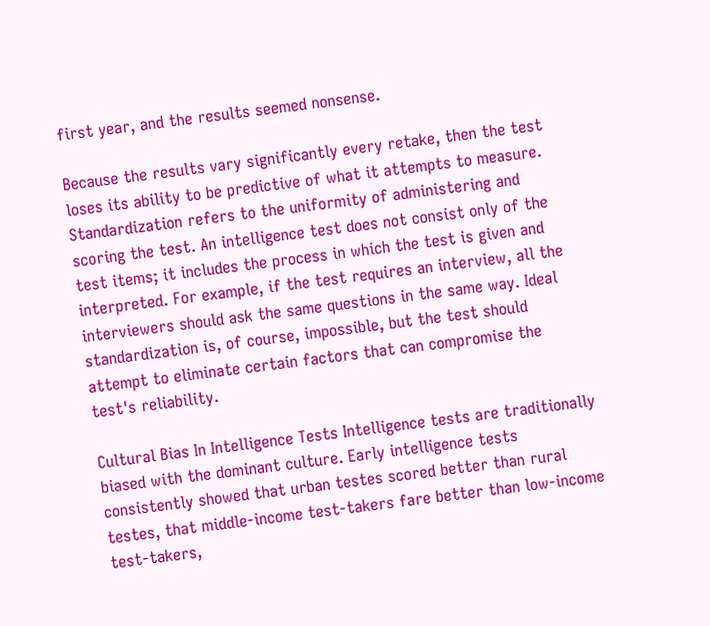first year, and the results seemed nonsense.

Because the results vary significantly every retake, then the test loses its ability to be predictive of what it attempts to measure. Standardization refers to the uniformity of administering and scoring the test. An intelligence test does not consist only of the test items; it includes the process in which the test is given and interpreted. For example, if the test requires an interview, all the interviewers should ask the same questions in the same way. Ideal standardization is, of course, impossible, but the test should attempt to eliminate certain factors that can compromise the test's reliability.

Cultural Bias In Intelligence Tests Intelligence tests are traditionally biased with the dominant culture. Early intelligence tests consistently showed that urban testes scored better than rural testes, that middle-income test-takers fare better than low-income test-takers,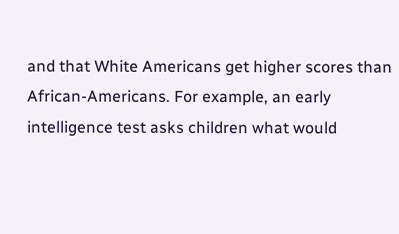and that White Americans get higher scores than African-Americans. For example, an early intelligence test asks children what would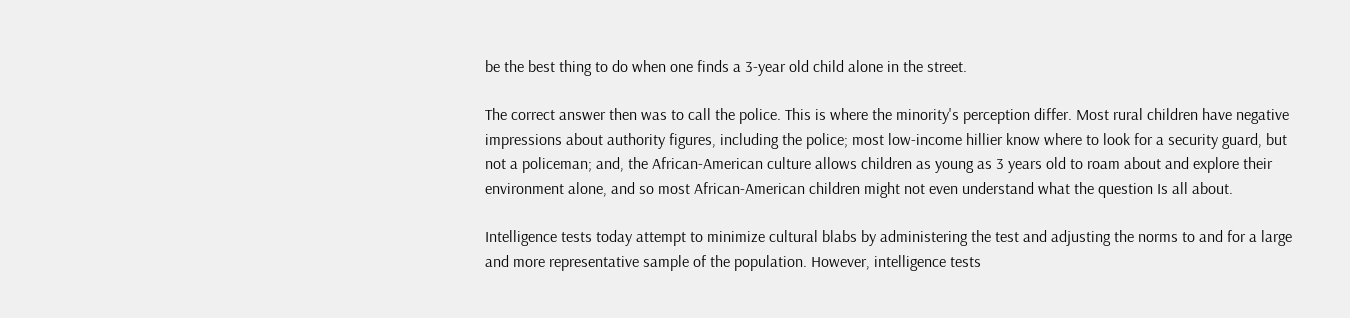be the best thing to do when one finds a 3-year old child alone in the street.

The correct answer then was to call the police. This is where the minority's perception differ. Most rural children have negative impressions about authority figures, including the police; most low-income hillier know where to look for a security guard, but not a policeman; and, the African-American culture allows children as young as 3 years old to roam about and explore their environment alone, and so most African-American children might not even understand what the question Is all about.

Intelligence tests today attempt to minimize cultural blabs by administering the test and adjusting the norms to and for a large and more representative sample of the population. However, intelligence tests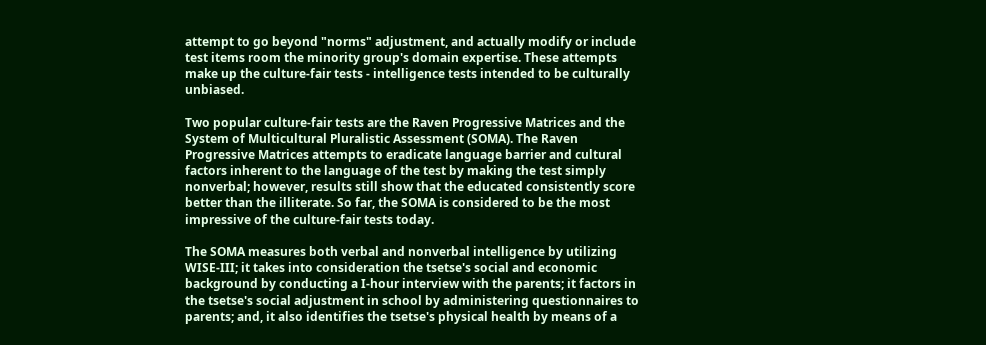attempt to go beyond "norms" adjustment, and actually modify or include test items room the minority group's domain expertise. These attempts make up the culture-fair tests - intelligence tests intended to be culturally unbiased.

Two popular culture-fair tests are the Raven Progressive Matrices and the System of Multicultural Pluralistic Assessment (SOMA). The Raven Progressive Matrices attempts to eradicate language barrier and cultural factors inherent to the language of the test by making the test simply nonverbal; however, results still show that the educated consistently score better than the illiterate. So far, the SOMA is considered to be the most impressive of the culture-fair tests today.

The SOMA measures both verbal and nonverbal intelligence by utilizing WISE-III; it takes into consideration the tsetse's social and economic background by conducting a I-hour interview with the parents; it factors in the tsetse's social adjustment in school by administering questionnaires to parents; and, it also identifies the tsetse's physical health by means of a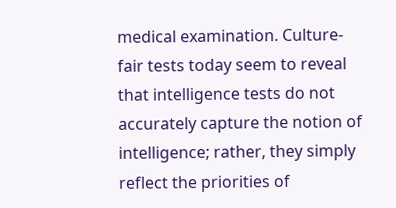medical examination. Culture-fair tests today seem to reveal that intelligence tests do not accurately capture the notion of intelligence; rather, they simply reflect the priorities of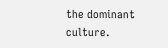the dominant culture.